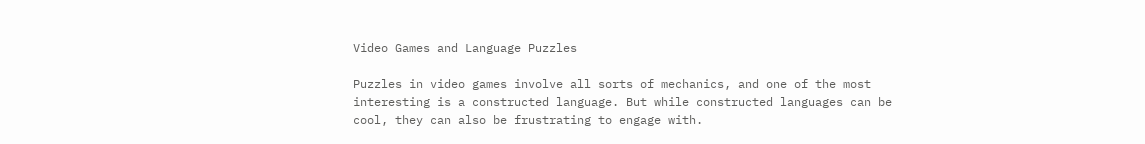Video Games and Language Puzzles

Puzzles in video games involve all sorts of mechanics, and one of the most interesting is a constructed language. But while constructed languages can be cool, they can also be frustrating to engage with.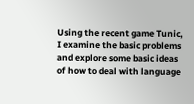Using the recent game Tunic, I examine the basic problems and explore some basic ideas of how to deal with language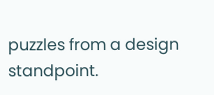puzzles from a design standpoint.